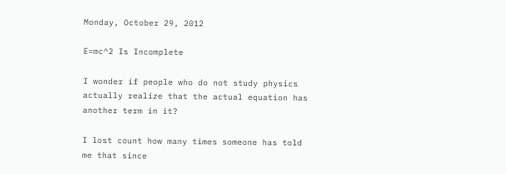Monday, October 29, 2012

E=mc^2 Is Incomplete

I wonder if people who do not study physics actually realize that the actual equation has another term in it?

I lost count how many times someone has told me that since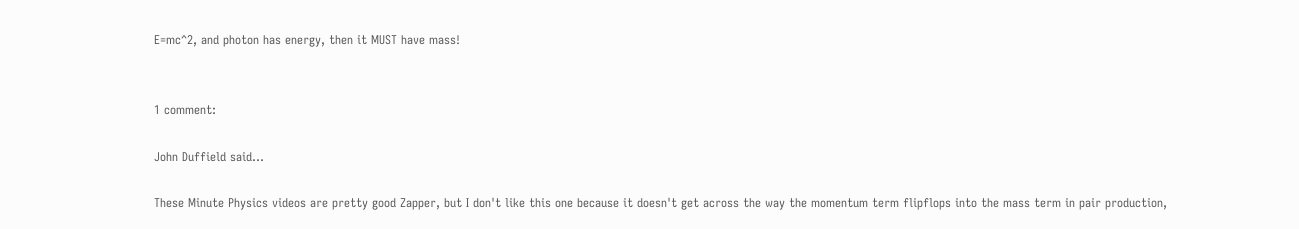E=mc^2, and photon has energy, then it MUST have mass!


1 comment:

John Duffield said...

These Minute Physics videos are pretty good Zapper, but I don't like this one because it doesn't get across the way the momentum term flipflops into the mass term in pair production,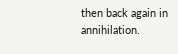then back again in annihilation.